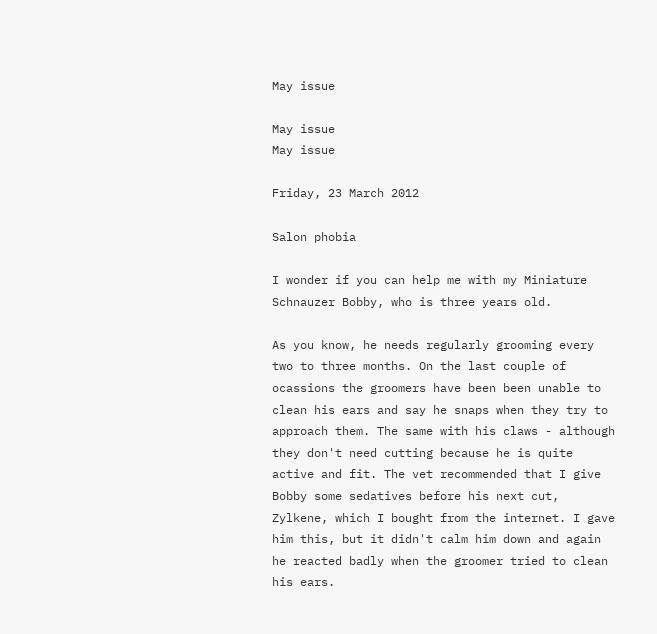May issue

May issue
May issue

Friday, 23 March 2012

Salon phobia

I wonder if you can help me with my Miniature Schnauzer Bobby, who is three years old.

As you know, he needs regularly grooming every two to three months. On the last couple of ocassions the groomers have been been unable to clean his ears and say he snaps when they try to approach them. The same with his claws - although they don't need cutting because he is quite active and fit. The vet recommended that I give Bobby some sedatives before his next cut, Zylkene, which I bought from the internet. I gave him this, but it didn't calm him down and again he reacted badly when the groomer tried to clean his ears.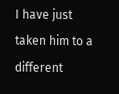I have just taken him to a different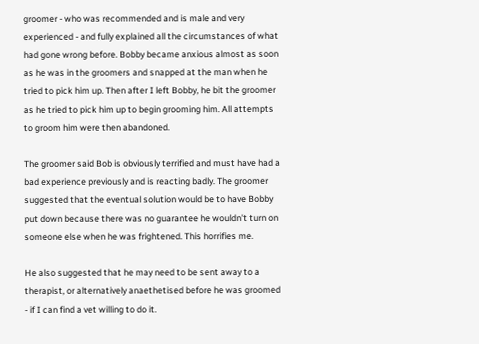groomer - who was recommended and is male and very experienced - and fully explained all the circumstances of what had gone wrong before. Bobby became anxious almost as soon as he was in the groomers and snapped at the man when he tried to pick him up. Then after I left Bobby, he bit the groomer as he tried to pick him up to begin grooming him. All attempts to groom him were then abandoned.

The groomer said Bob is obviously terrified and must have had a bad experience previously and is reacting badly. The groomer suggested that the eventual solution would be to have Bobby put down because there was no guarantee he wouldn't turn on someone else when he was frightened. This horrifies me.

He also suggested that he may need to be sent away to a therapist, or alternatively anaethetised before he was groomed - if I can find a vet willing to do it.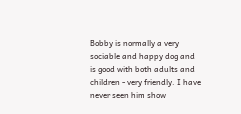Bobby is normally a very sociable and happy dog and is good with both adults and children - very friendly. I have never seen him show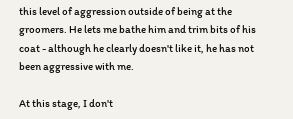this level of aggression outside of being at the groomers. He lets me bathe him and trim bits of his coat - although he clearly doesn't like it, he has not been aggressive with me.

At this stage, I don't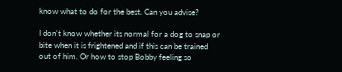know what to do for the best. Can you advise?

I don't know whether its normal for a dog to snap or bite when it is frightened and if this can be trained out of him. Or how to stop Bobby feeling so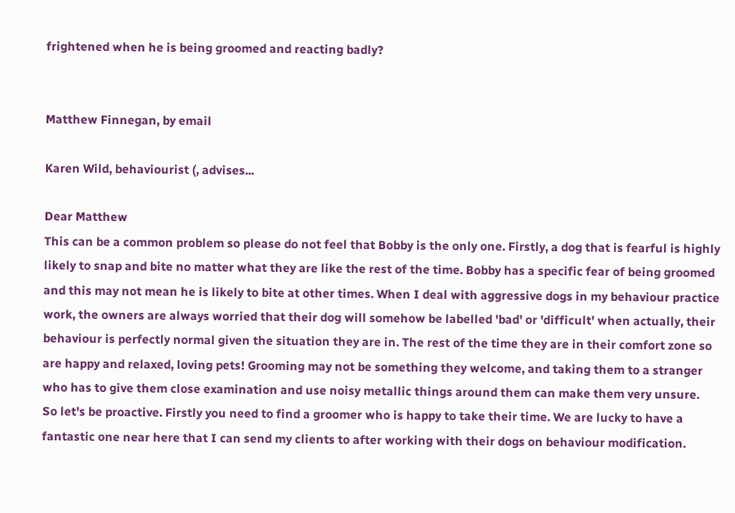frightened when he is being groomed and reacting badly?


Matthew Finnegan, by email

Karen Wild, behaviourist (, advises...

Dear Matthew
This can be a common problem so please do not feel that Bobby is the only one. Firstly, a dog that is fearful is highly likely to snap and bite no matter what they are like the rest of the time. Bobby has a specific fear of being groomed and this may not mean he is likely to bite at other times. When I deal with aggressive dogs in my behaviour practice work, the owners are always worried that their dog will somehow be labelled 'bad' or 'difficult' when actually, their behaviour is perfectly normal given the situation they are in. The rest of the time they are in their comfort zone so are happy and relaxed, loving pets! Grooming may not be something they welcome, and taking them to a stranger who has to give them close examination and use noisy metallic things around them can make them very unsure.
So let's be proactive. Firstly you need to find a groomer who is happy to take their time. We are lucky to have a fantastic one near here that I can send my clients to after working with their dogs on behaviour modification.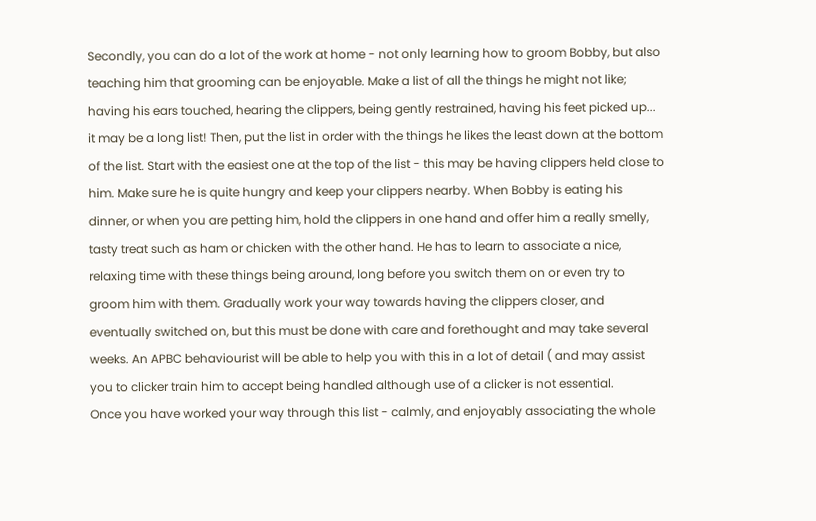Secondly, you can do a lot of the work at home - not only learning how to groom Bobby, but also teaching him that grooming can be enjoyable. Make a list of all the things he might not like; having his ears touched, hearing the clippers, being gently restrained, having his feet picked up... it may be a long list! Then, put the list in order with the things he likes the least down at the bottom of the list. Start with the easiest one at the top of the list - this may be having clippers held close to him. Make sure he is quite hungry and keep your clippers nearby. When Bobby is eating his dinner, or when you are petting him, hold the clippers in one hand and offer him a really smelly, tasty treat such as ham or chicken with the other hand. He has to learn to associate a nice, relaxing time with these things being around, long before you switch them on or even try to groom him with them. Gradually work your way towards having the clippers closer, and eventually switched on, but this must be done with care and forethought and may take several weeks. An APBC behaviourist will be able to help you with this in a lot of detail ( and may assist you to clicker train him to accept being handled although use of a clicker is not essential.
Once you have worked your way through this list - calmly, and enjoyably associating the whole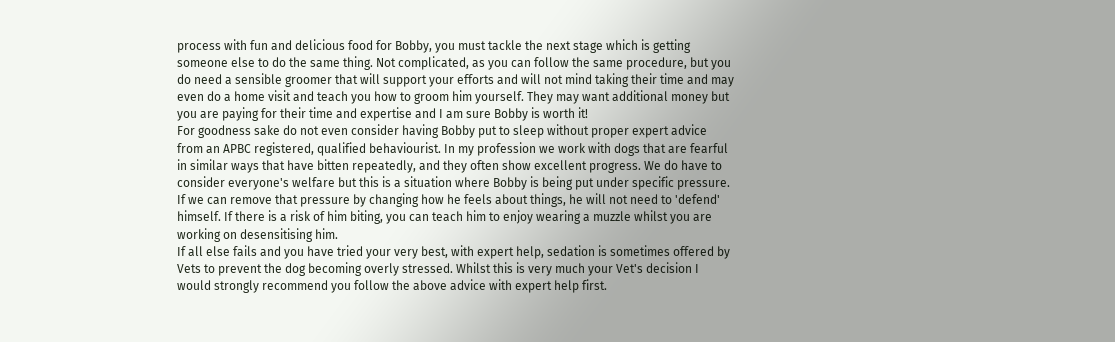process with fun and delicious food for Bobby, you must tackle the next stage which is getting someone else to do the same thing. Not complicated, as you can follow the same procedure, but you do need a sensible groomer that will support your efforts and will not mind taking their time and may even do a home visit and teach you how to groom him yourself. They may want additional money but you are paying for their time and expertise and I am sure Bobby is worth it!
For goodness sake do not even consider having Bobby put to sleep without proper expert advice from an APBC registered, qualified behaviourist. In my profession we work with dogs that are fearful in similar ways that have bitten repeatedly, and they often show excellent progress. We do have to consider everyone's welfare but this is a situation where Bobby is being put under specific pressure. If we can remove that pressure by changing how he feels about things, he will not need to 'defend' himself. If there is a risk of him biting, you can teach him to enjoy wearing a muzzle whilst you are working on desensitising him.
If all else fails and you have tried your very best, with expert help, sedation is sometimes offered by Vets to prevent the dog becoming overly stressed. Whilst this is very much your Vet's decision I would strongly recommend you follow the above advice with expert help first.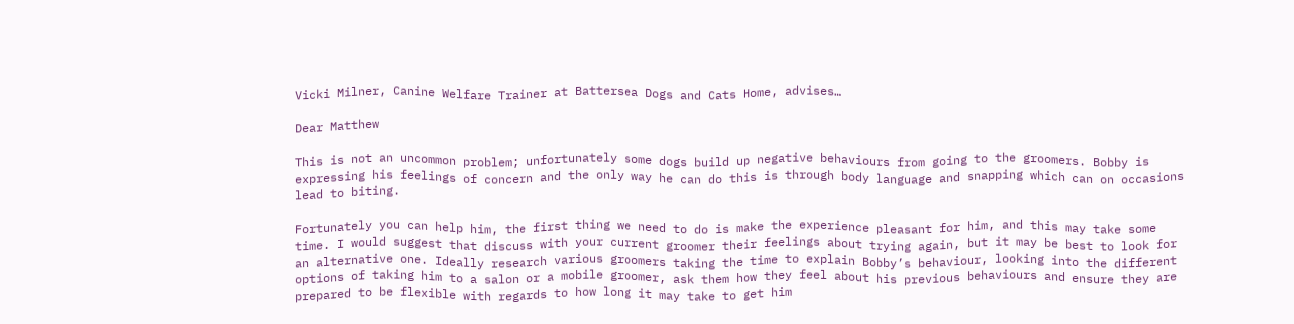Vicki Milner, Canine Welfare Trainer at Battersea Dogs and Cats Home, advises…

Dear Matthew

This is not an uncommon problem; unfortunately some dogs build up negative behaviours from going to the groomers. Bobby is expressing his feelings of concern and the only way he can do this is through body language and snapping which can on occasions lead to biting.

Fortunately you can help him, the first thing we need to do is make the experience pleasant for him, and this may take some time. I would suggest that discuss with your current groomer their feelings about trying again, but it may be best to look for an alternative one. Ideally research various groomers taking the time to explain Bobby’s behaviour, looking into the different options of taking him to a salon or a mobile groomer, ask them how they feel about his previous behaviours and ensure they are prepared to be flexible with regards to how long it may take to get him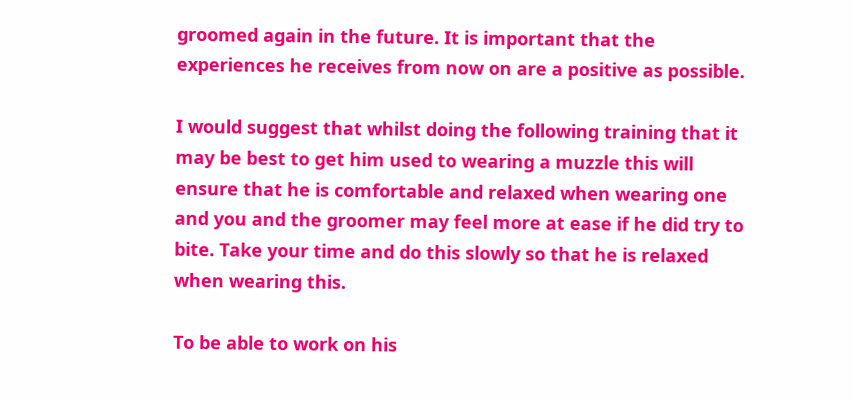groomed again in the future. It is important that the experiences he receives from now on are a positive as possible.

I would suggest that whilst doing the following training that it may be best to get him used to wearing a muzzle this will ensure that he is comfortable and relaxed when wearing one and you and the groomer may feel more at ease if he did try to bite. Take your time and do this slowly so that he is relaxed when wearing this.

To be able to work on his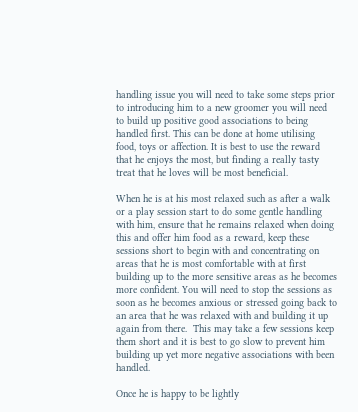handling issue you will need to take some steps prior to introducing him to a new groomer you will need to build up positive good associations to being handled first. This can be done at home utilising food, toys or affection. It is best to use the reward that he enjoys the most, but finding a really tasty treat that he loves will be most beneficial.

When he is at his most relaxed such as after a walk or a play session start to do some gentle handling with him, ensure that he remains relaxed when doing this and offer him food as a reward, keep these sessions short to begin with and concentrating on areas that he is most comfortable with at first building up to the more sensitive areas as he becomes more confident. You will need to stop the sessions as soon as he becomes anxious or stressed going back to an area that he was relaxed with and building it up again from there.  This may take a few sessions keep them short and it is best to go slow to prevent him building up yet more negative associations with been handled.

Once he is happy to be lightly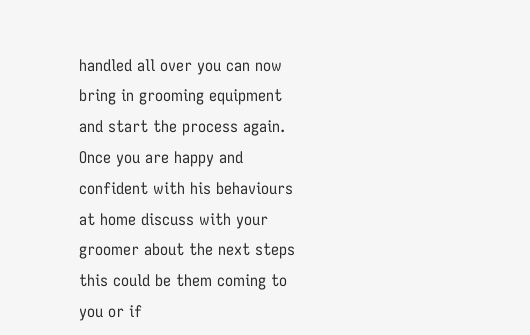handled all over you can now bring in grooming equipment and start the process again. Once you are happy and confident with his behaviours at home discuss with your groomer about the next steps this could be them coming to you or if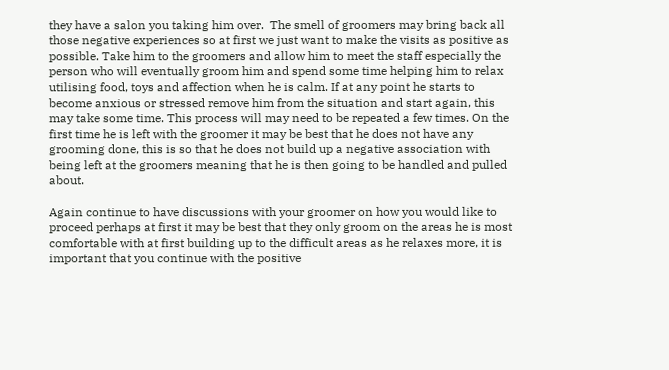they have a salon you taking him over.  The smell of groomers may bring back all those negative experiences so at first we just want to make the visits as positive as possible. Take him to the groomers and allow him to meet the staff especially the person who will eventually groom him and spend some time helping him to relax utilising food, toys and affection when he is calm. If at any point he starts to become anxious or stressed remove him from the situation and start again, this may take some time. This process will may need to be repeated a few times. On the first time he is left with the groomer it may be best that he does not have any grooming done, this is so that he does not build up a negative association with being left at the groomers meaning that he is then going to be handled and pulled about.

Again continue to have discussions with your groomer on how you would like to proceed perhaps at first it may be best that they only groom on the areas he is most comfortable with at first building up to the difficult areas as he relaxes more, it is important that you continue with the positive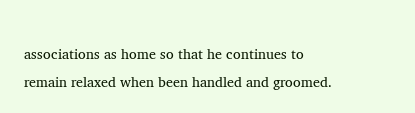associations as home so that he continues to remain relaxed when been handled and groomed.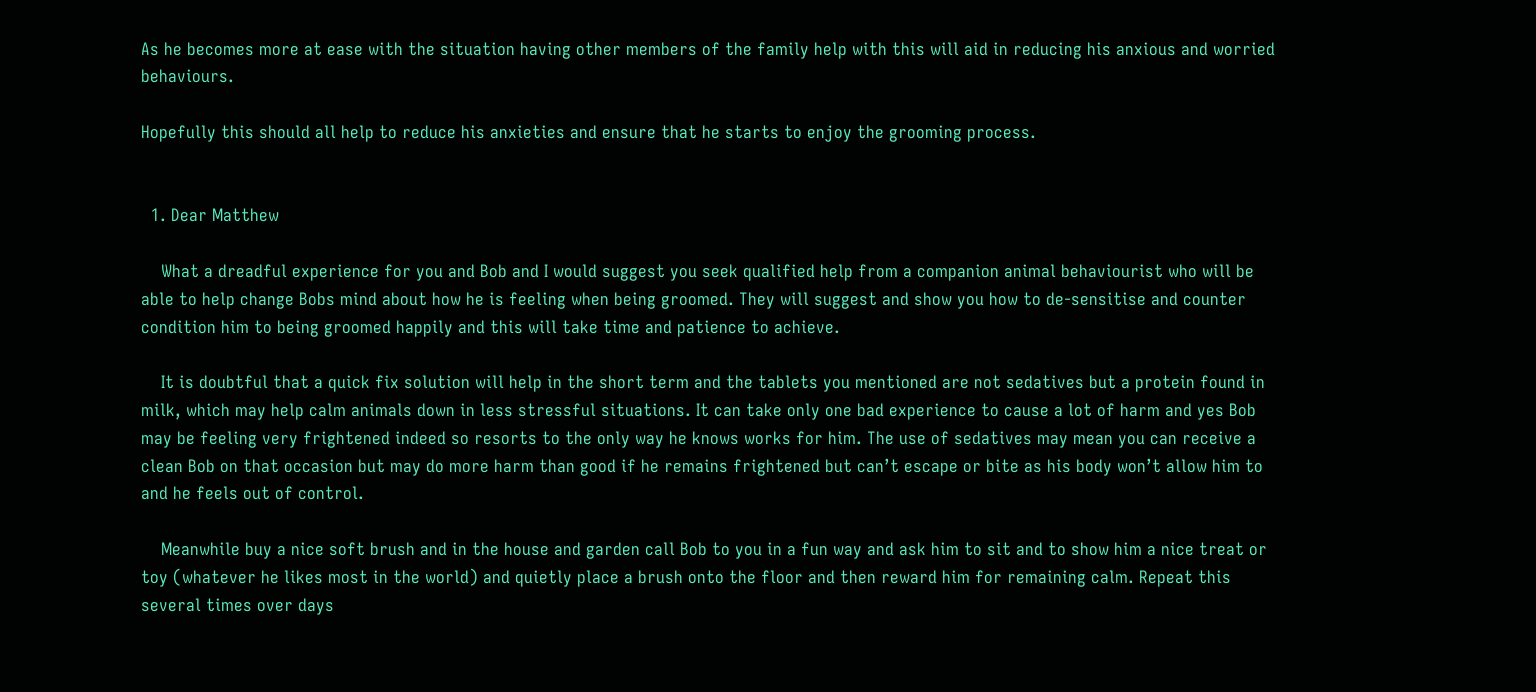As he becomes more at ease with the situation having other members of the family help with this will aid in reducing his anxious and worried behaviours.

Hopefully this should all help to reduce his anxieties and ensure that he starts to enjoy the grooming process.


  1. Dear Matthew

    What a dreadful experience for you and Bob and I would suggest you seek qualified help from a companion animal behaviourist who will be able to help change Bobs mind about how he is feeling when being groomed. They will suggest and show you how to de-sensitise and counter condition him to being groomed happily and this will take time and patience to achieve.

    It is doubtful that a quick fix solution will help in the short term and the tablets you mentioned are not sedatives but a protein found in milk, which may help calm animals down in less stressful situations. It can take only one bad experience to cause a lot of harm and yes Bob may be feeling very frightened indeed so resorts to the only way he knows works for him. The use of sedatives may mean you can receive a clean Bob on that occasion but may do more harm than good if he remains frightened but can’t escape or bite as his body won’t allow him to and he feels out of control.

    Meanwhile buy a nice soft brush and in the house and garden call Bob to you in a fun way and ask him to sit and to show him a nice treat or toy (whatever he likes most in the world) and quietly place a brush onto the floor and then reward him for remaining calm. Repeat this several times over days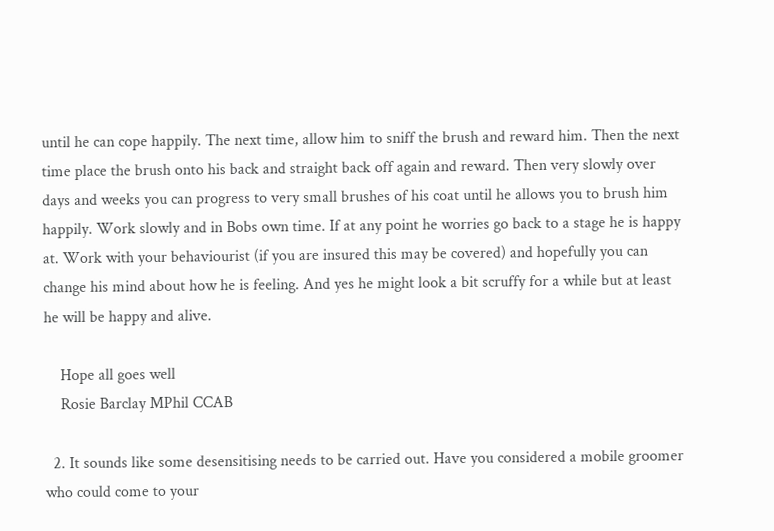until he can cope happily. The next time, allow him to sniff the brush and reward him. Then the next time place the brush onto his back and straight back off again and reward. Then very slowly over days and weeks you can progress to very small brushes of his coat until he allows you to brush him happily. Work slowly and in Bobs own time. If at any point he worries go back to a stage he is happy at. Work with your behaviourist (if you are insured this may be covered) and hopefully you can change his mind about how he is feeling. And yes he might look a bit scruffy for a while but at least he will be happy and alive.

    Hope all goes well
    Rosie Barclay MPhil CCAB

  2. It sounds like some desensitising needs to be carried out. Have you considered a mobile groomer who could come to your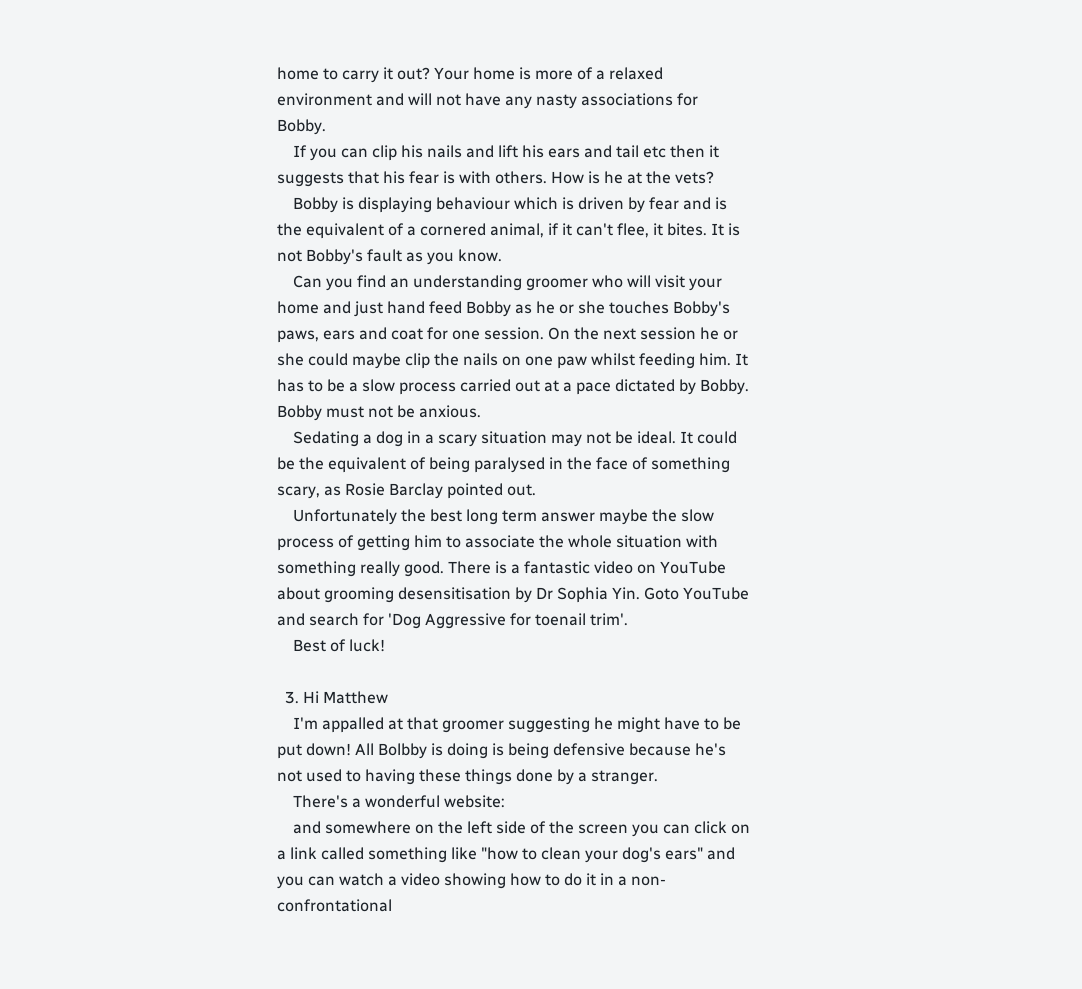home to carry it out? Your home is more of a relaxed environment and will not have any nasty associations for Bobby.
    If you can clip his nails and lift his ears and tail etc then it suggests that his fear is with others. How is he at the vets?
    Bobby is displaying behaviour which is driven by fear and is the equivalent of a cornered animal, if it can't flee, it bites. It is not Bobby's fault as you know.
    Can you find an understanding groomer who will visit your home and just hand feed Bobby as he or she touches Bobby's paws, ears and coat for one session. On the next session he or she could maybe clip the nails on one paw whilst feeding him. It has to be a slow process carried out at a pace dictated by Bobby. Bobby must not be anxious.
    Sedating a dog in a scary situation may not be ideal. It could be the equivalent of being paralysed in the face of something scary, as Rosie Barclay pointed out.
    Unfortunately the best long term answer maybe the slow process of getting him to associate the whole situation with something really good. There is a fantastic video on YouTube about grooming desensitisation by Dr Sophia Yin. Goto YouTube and search for 'Dog Aggressive for toenail trim'.
    Best of luck!

  3. Hi Matthew
    I'm appalled at that groomer suggesting he might have to be put down! All Bolbby is doing is being defensive because he's not used to having these things done by a stranger.
    There's a wonderful website:
    and somewhere on the left side of the screen you can click on a link called something like "how to clean your dog's ears" and you can watch a video showing how to do it in a non-confrontational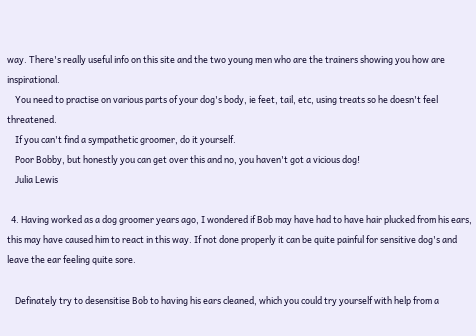way. There's really useful info on this site and the two young men who are the trainers showing you how are inspirational.
    You need to practise on various parts of your dog's body, ie feet, tail, etc, using treats so he doesn't feel threatened.
    If you can't find a sympathetic groomer, do it yourself.
    Poor Bobby, but honestly you can get over this and no, you haven't got a vicious dog!
    Julia Lewis

  4. Having worked as a dog groomer years ago, I wondered if Bob may have had to have hair plucked from his ears, this may have caused him to react in this way. If not done properly it can be quite painful for sensitive dog's and leave the ear feeling quite sore.

    Definately try to desensitise Bob to having his ears cleaned, which you could try yourself with help from a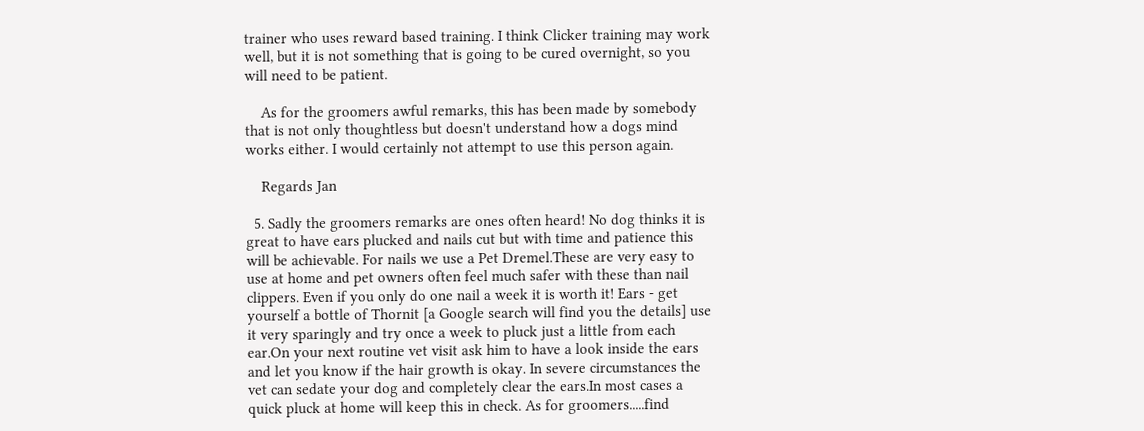trainer who uses reward based training. I think Clicker training may work well, but it is not something that is going to be cured overnight, so you will need to be patient.

    As for the groomers awful remarks, this has been made by somebody that is not only thoughtless but doesn't understand how a dogs mind works either. I would certainly not attempt to use this person again.

    Regards Jan

  5. Sadly the groomers remarks are ones often heard! No dog thinks it is great to have ears plucked and nails cut but with time and patience this will be achievable. For nails we use a Pet Dremel.These are very easy to use at home and pet owners often feel much safer with these than nail clippers. Even if you only do one nail a week it is worth it! Ears - get yourself a bottle of Thornit [a Google search will find you the details] use it very sparingly and try once a week to pluck just a little from each ear.On your next routine vet visit ask him to have a look inside the ears and let you know if the hair growth is okay. In severe circumstances the vet can sedate your dog and completely clear the ears.In most cases a quick pluck at home will keep this in check. As for groomers.....find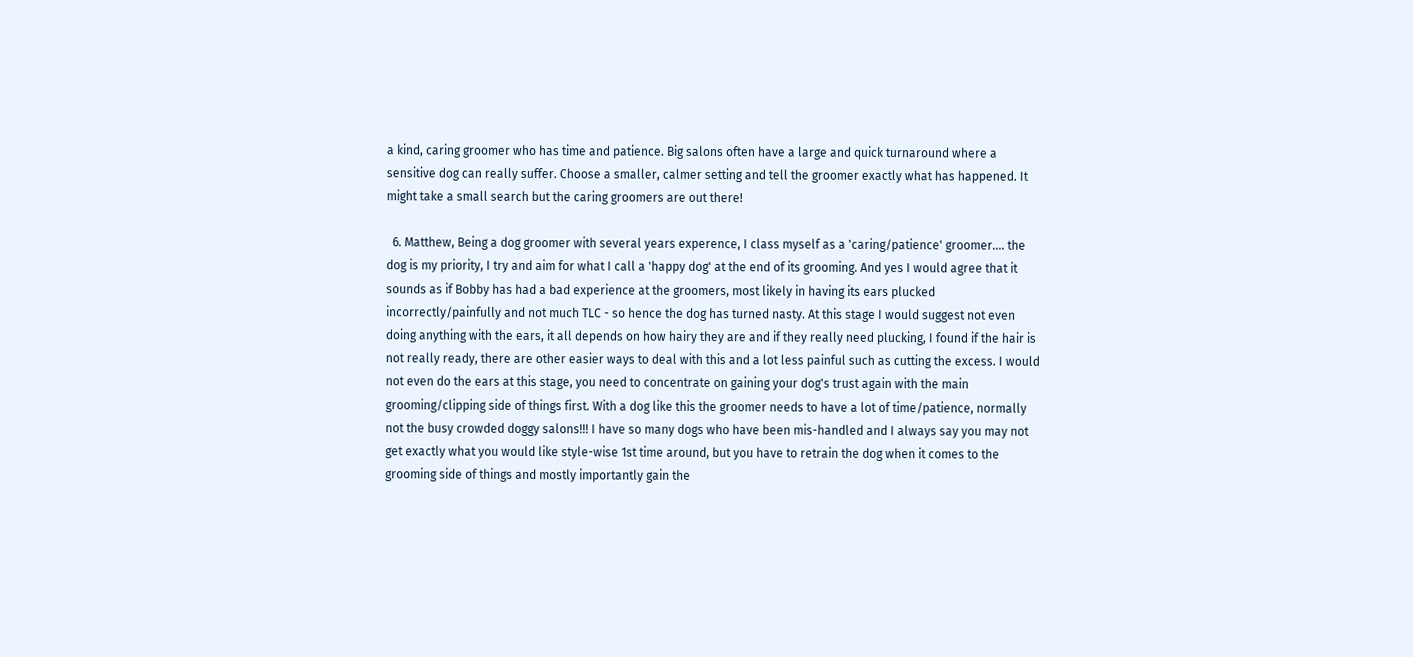a kind, caring groomer who has time and patience. Big salons often have a large and quick turnaround where a sensitive dog can really suffer. Choose a smaller, calmer setting and tell the groomer exactly what has happened. It might take a small search but the caring groomers are out there!

  6. Matthew, Being a dog groomer with several years experence, I class myself as a 'caring/patience' groomer.... the dog is my priority, I try and aim for what I call a 'happy dog' at the end of its grooming. And yes I would agree that it sounds as if Bobby has had a bad experience at the groomers, most likely in having its ears plucked incorrectly/painfully and not much TLC - so hence the dog has turned nasty. At this stage I would suggest not even doing anything with the ears, it all depends on how hairy they are and if they really need plucking, I found if the hair is not really ready, there are other easier ways to deal with this and a lot less painful such as cutting the excess. I would not even do the ears at this stage, you need to concentrate on gaining your dog's trust again with the main grooming/clipping side of things first. With a dog like this the groomer needs to have a lot of time/patience, normally not the busy crowded doggy salons!!! I have so many dogs who have been mis-handled and I always say you may not get exactly what you would like style-wise 1st time around, but you have to retrain the dog when it comes to the grooming side of things and mostly importantly gain the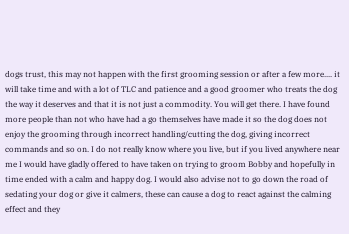dogs trust, this may not happen with the first grooming session or after a few more.... it will take time and with a lot of TLC and patience and a good groomer who treats the dog the way it deserves and that it is not just a commodity. You will get there. I have found more people than not who have had a go themselves have made it so the dog does not enjoy the grooming through incorrect handling/cutting the dog, giving incorrect commands and so on. I do not really know where you live, but if you lived anywhere near me I would have gladly offered to have taken on trying to groom Bobby and hopefully in time ended with a calm and happy dog. I would also advise not to go down the road of sedating your dog or give it calmers, these can cause a dog to react against the calming effect and they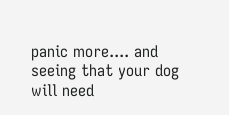panic more.... and seeing that your dog will need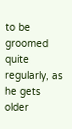to be groomed quite regularly, as he gets older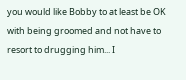you would like Bobby to at least be OK with being groomed and not have to resort to drugging him... I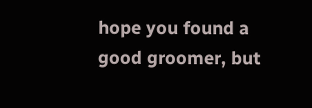hope you found a good groomer, but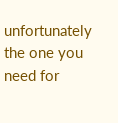unfortunately the one you need for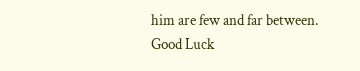him are few and far between. Good Luck